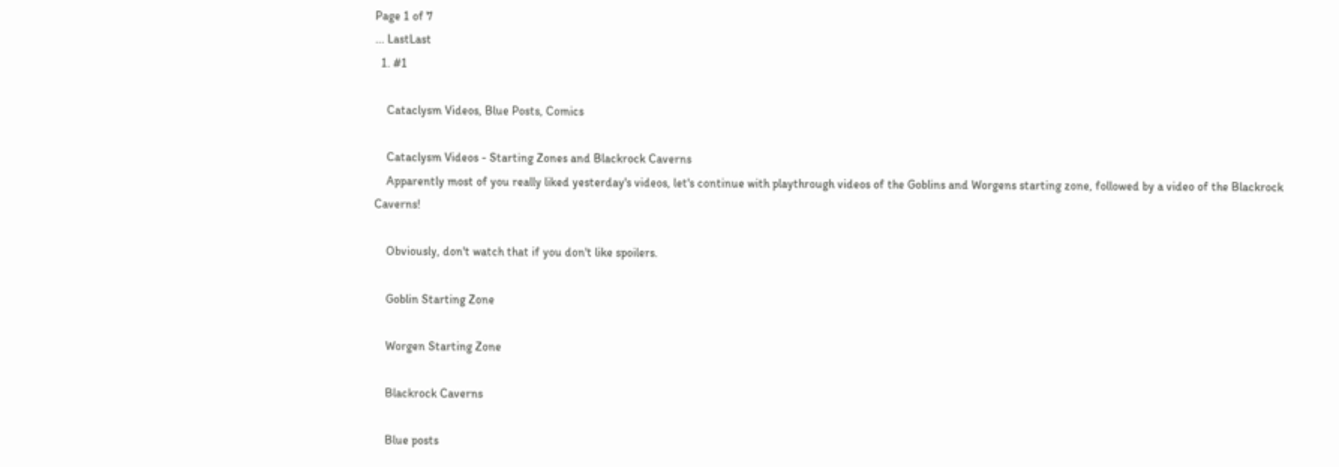Page 1 of 7
... LastLast
  1. #1

    Cataclysm Videos, Blue Posts, Comics

    Cataclysm Videos - Starting Zones and Blackrock Caverns
    Apparently most of you really liked yesterday's videos, let's continue with playthrough videos of the Goblins and Worgens starting zone, followed by a video of the Blackrock Caverns!

    Obviously, don't watch that if you don't like spoilers.

    Goblin Starting Zone

    Worgen Starting Zone

    Blackrock Caverns

    Blue posts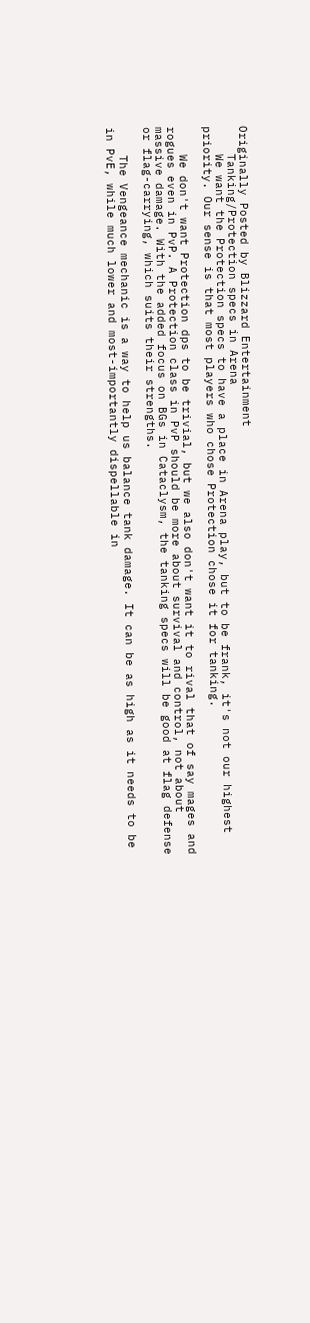Originally Posted by Blizzard Entertainment
    Tanking/Protection specs in Arena
    We want the Protection specs to have a place in Arena play, but to be frank, it's not our highest priority. Our sense is that most players who chose Protection chose it for tanking.

    We don't want Protection dps to be trivial, but we also don't want it to rival that of say mages and rogues even in PvP. A Protection class in PvP should be more about survival and control, not about massive damage. With the added focus on BGs in Cataclysm, the tanking specs will be good at flag defense or flag-carrying, which suits their strengths.

    The Vengeance mechanic is a way to help us balance tank damage. It can be as high as it needs to be in PvE, while much lower and most-importantly dispellable in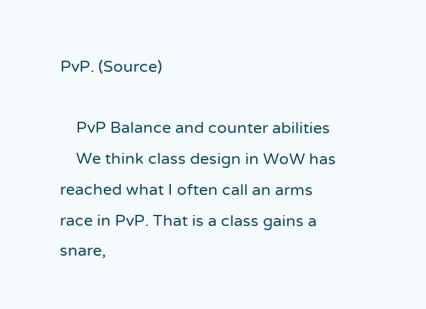PvP. (Source)

    PvP Balance and counter abilities
    We think class design in WoW has reached what I often call an arms race in PvP. That is a class gains a snare,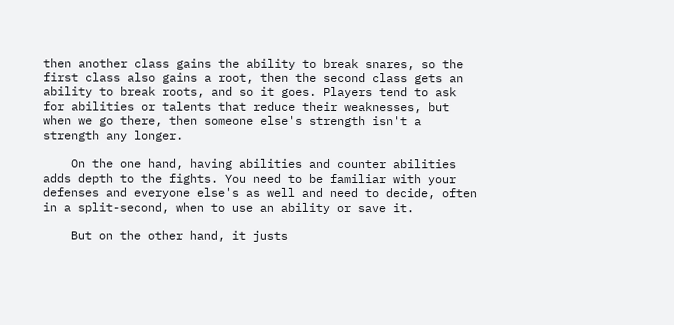then another class gains the ability to break snares, so the first class also gains a root, then the second class gets an ability to break roots, and so it goes. Players tend to ask for abilities or talents that reduce their weaknesses, but when we go there, then someone else's strength isn't a strength any longer.

    On the one hand, having abilities and counter abilities adds depth to the fights. You need to be familiar with your defenses and everyone else's as well and need to decide, often in a split-second, when to use an ability or save it.

    But on the other hand, it justs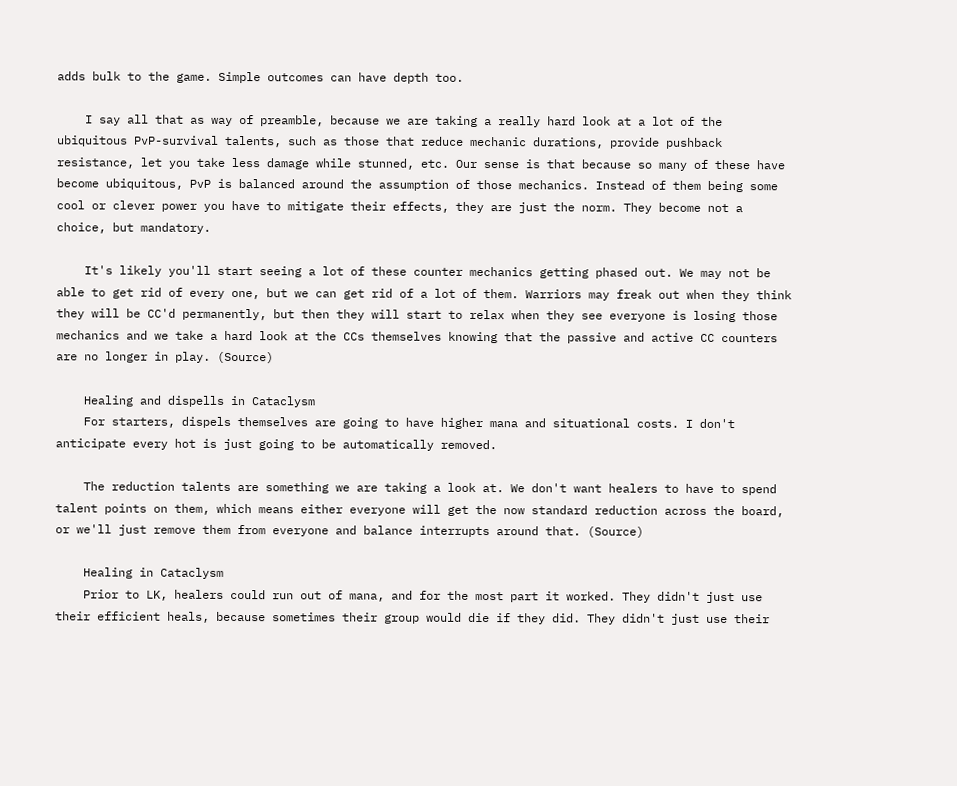adds bulk to the game. Simple outcomes can have depth too.

    I say all that as way of preamble, because we are taking a really hard look at a lot of the ubiquitous PvP-survival talents, such as those that reduce mechanic durations, provide pushback resistance, let you take less damage while stunned, etc. Our sense is that because so many of these have become ubiquitous, PvP is balanced around the assumption of those mechanics. Instead of them being some cool or clever power you have to mitigate their effects, they are just the norm. They become not a choice, but mandatory.

    It's likely you'll start seeing a lot of these counter mechanics getting phased out. We may not be able to get rid of every one, but we can get rid of a lot of them. Warriors may freak out when they think they will be CC'd permanently, but then they will start to relax when they see everyone is losing those mechanics and we take a hard look at the CCs themselves knowing that the passive and active CC counters are no longer in play. (Source)

    Healing and dispells in Cataclysm
    For starters, dispels themselves are going to have higher mana and situational costs. I don't anticipate every hot is just going to be automatically removed.

    The reduction talents are something we are taking a look at. We don't want healers to have to spend talent points on them, which means either everyone will get the now standard reduction across the board, or we'll just remove them from everyone and balance interrupts around that. (Source)

    Healing in Cataclysm
    Prior to LK, healers could run out of mana, and for the most part it worked. They didn't just use their efficient heals, because sometimes their group would die if they did. They didn't just use their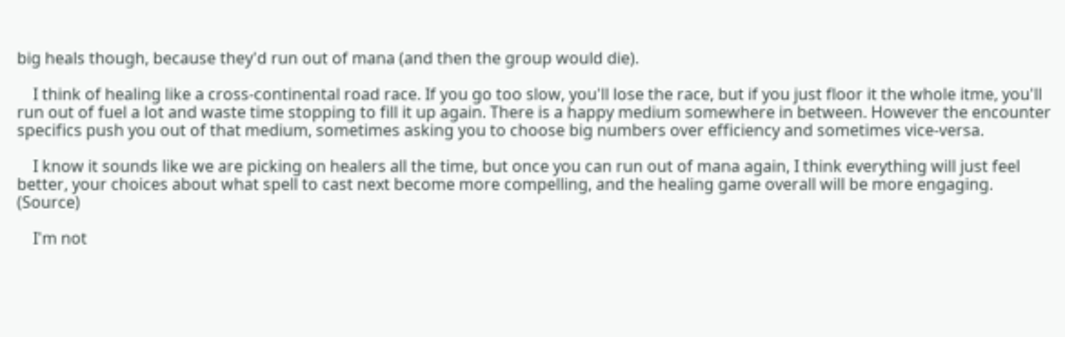big heals though, because they'd run out of mana (and then the group would die).

    I think of healing like a cross-continental road race. If you go too slow, you'll lose the race, but if you just floor it the whole itme, you'll run out of fuel a lot and waste time stopping to fill it up again. There is a happy medium somewhere in between. However the encounter specifics push you out of that medium, sometimes asking you to choose big numbers over efficiency and sometimes vice-versa.

    I know it sounds like we are picking on healers all the time, but once you can run out of mana again, I think everything will just feel better, your choices about what spell to cast next become more compelling, and the healing game overall will be more engaging. (Source)

    I'm not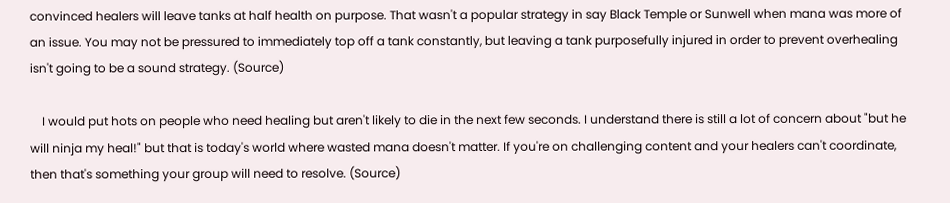convinced healers will leave tanks at half health on purpose. That wasn't a popular strategy in say Black Temple or Sunwell when mana was more of an issue. You may not be pressured to immediately top off a tank constantly, but leaving a tank purposefully injured in order to prevent overhealing isn't going to be a sound strategy. (Source)

    I would put hots on people who need healing but aren't likely to die in the next few seconds. I understand there is still a lot of concern about "but he will ninja my heal!" but that is today's world where wasted mana doesn't matter. If you're on challenging content and your healers can't coordinate, then that's something your group will need to resolve. (Source)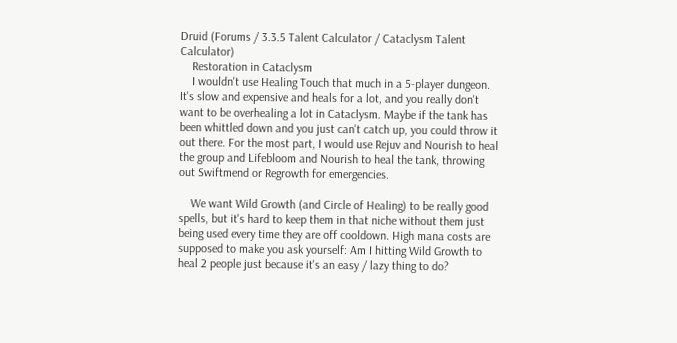Druid (Forums / 3.3.5 Talent Calculator / Cataclysm Talent Calculator)
    Restoration in Cataclysm
    I wouldn't use Healing Touch that much in a 5-player dungeon. It's slow and expensive and heals for a lot, and you really don't want to be overhealing a lot in Cataclysm. Maybe if the tank has been whittled down and you just can't catch up, you could throw it out there. For the most part, I would use Rejuv and Nourish to heal the group and Lifebloom and Nourish to heal the tank, throwing out Swiftmend or Regrowth for emergencies.

    We want Wild Growth (and Circle of Healing) to be really good spells, but it's hard to keep them in that niche without them just being used every time they are off cooldown. High mana costs are supposed to make you ask yourself: Am I hitting Wild Growth to heal 2 people just because it's an easy / lazy thing to do?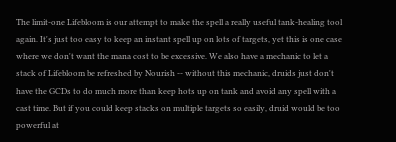The limit-one Lifebloom is our attempt to make the spell a really useful tank-healing tool again. It's just too easy to keep an instant spell up on lots of targets, yet this is one case where we don't want the mana cost to be excessive. We also have a mechanic to let a stack of Lifebloom be refreshed by Nourish -- without this mechanic, druids just don't have the GCDs to do much more than keep hots up on tank and avoid any spell with a cast time. But if you could keep stacks on multiple targets so easily, druid would be too powerful at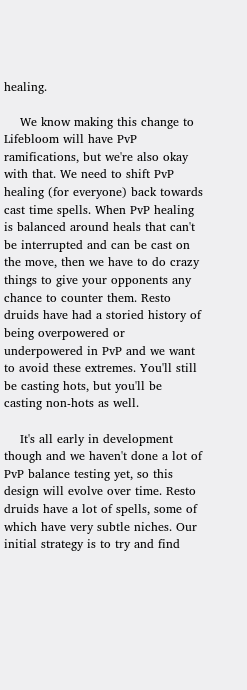healing.

    We know making this change to Lifebloom will have PvP ramifications, but we're also okay with that. We need to shift PvP healing (for everyone) back towards cast time spells. When PvP healing is balanced around heals that can't be interrupted and can be cast on the move, then we have to do crazy things to give your opponents any chance to counter them. Resto druids have had a storied history of being overpowered or underpowered in PvP and we want to avoid these extremes. You'll still be casting hots, but you'll be casting non-hots as well.

    It's all early in development though and we haven't done a lot of PvP balance testing yet, so this design will evolve over time. Resto druids have a lot of spells, some of which have very subtle niches. Our initial strategy is to try and find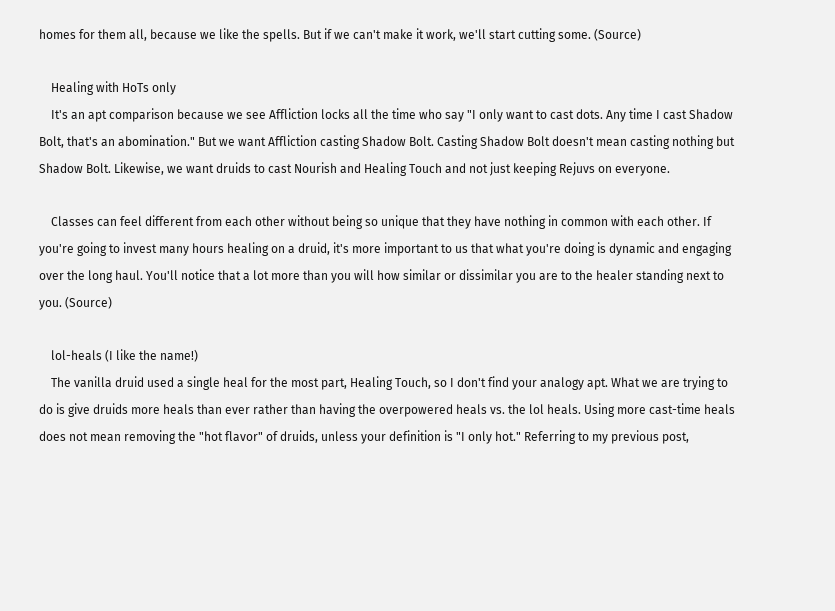homes for them all, because we like the spells. But if we can't make it work, we'll start cutting some. (Source)

    Healing with HoTs only
    It's an apt comparison because we see Affliction locks all the time who say "I only want to cast dots. Any time I cast Shadow Bolt, that's an abomination." But we want Affliction casting Shadow Bolt. Casting Shadow Bolt doesn't mean casting nothing but Shadow Bolt. Likewise, we want druids to cast Nourish and Healing Touch and not just keeping Rejuvs on everyone.

    Classes can feel different from each other without being so unique that they have nothing in common with each other. If you're going to invest many hours healing on a druid, it's more important to us that what you're doing is dynamic and engaging over the long haul. You'll notice that a lot more than you will how similar or dissimilar you are to the healer standing next to you. (Source)

    lol-heals (I like the name!)
    The vanilla druid used a single heal for the most part, Healing Touch, so I don't find your analogy apt. What we are trying to do is give druids more heals than ever rather than having the overpowered heals vs. the lol heals. Using more cast-time heals does not mean removing the "hot flavor" of druids, unless your definition is "I only hot." Referring to my previous post,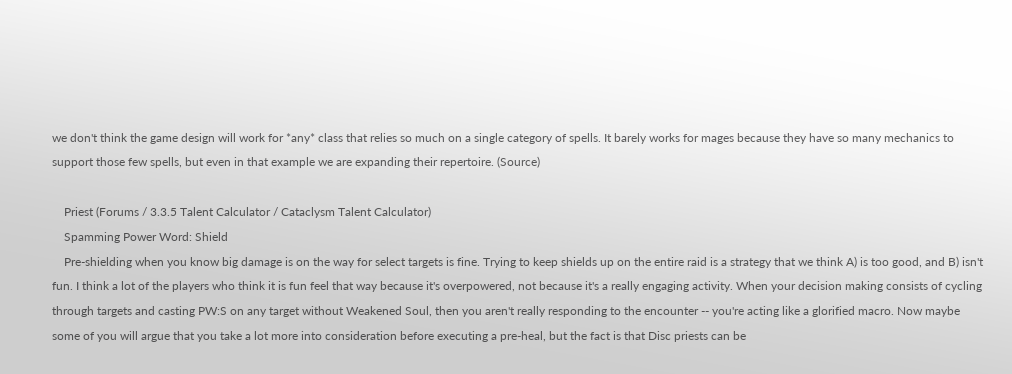we don't think the game design will work for *any* class that relies so much on a single category of spells. It barely works for mages because they have so many mechanics to support those few spells, but even in that example we are expanding their repertoire. (Source)

    Priest (Forums / 3.3.5 Talent Calculator / Cataclysm Talent Calculator)
    Spamming Power Word: Shield
    Pre-shielding when you know big damage is on the way for select targets is fine. Trying to keep shields up on the entire raid is a strategy that we think A) is too good, and B) isn't fun. I think a lot of the players who think it is fun feel that way because it's overpowered, not because it's a really engaging activity. When your decision making consists of cycling through targets and casting PW:S on any target without Weakened Soul, then you aren't really responding to the encounter -- you're acting like a glorified macro. Now maybe some of you will argue that you take a lot more into consideration before executing a pre-heal, but the fact is that Disc priests can be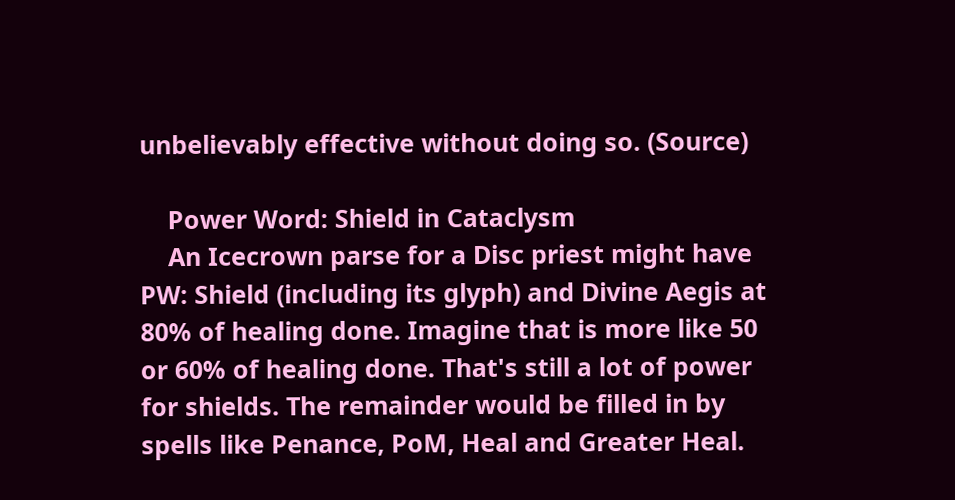unbelievably effective without doing so. (Source)

    Power Word: Shield in Cataclysm
    An Icecrown parse for a Disc priest might have PW: Shield (including its glyph) and Divine Aegis at 80% of healing done. Imagine that is more like 50 or 60% of healing done. That's still a lot of power for shields. The remainder would be filled in by spells like Penance, PoM, Heal and Greater Heal.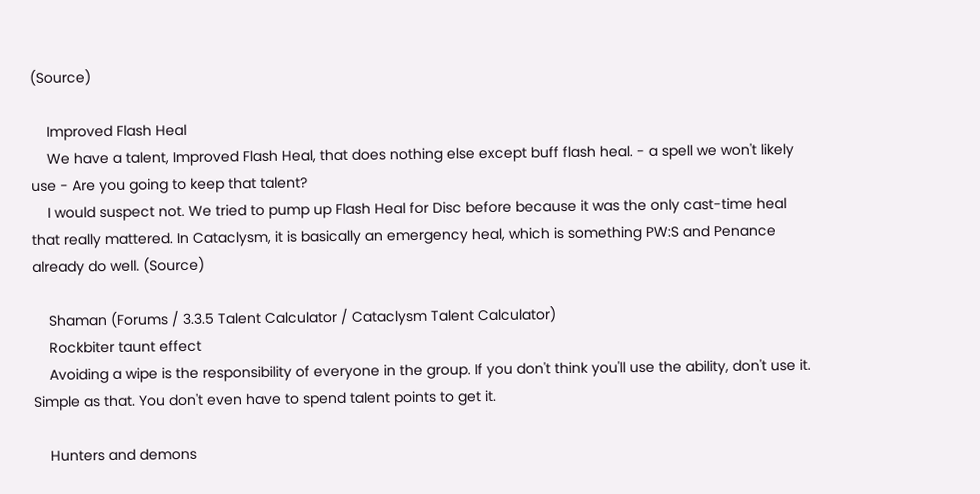(Source)

    Improved Flash Heal
    We have a talent, Improved Flash Heal, that does nothing else except buff flash heal. - a spell we won't likely use - Are you going to keep that talent?
    I would suspect not. We tried to pump up Flash Heal for Disc before because it was the only cast-time heal that really mattered. In Cataclysm, it is basically an emergency heal, which is something PW:S and Penance already do well. (Source)

    Shaman (Forums / 3.3.5 Talent Calculator / Cataclysm Talent Calculator)
    Rockbiter taunt effect
    Avoiding a wipe is the responsibility of everyone in the group. If you don't think you'll use the ability, don't use it. Simple as that. You don't even have to spend talent points to get it.

    Hunters and demons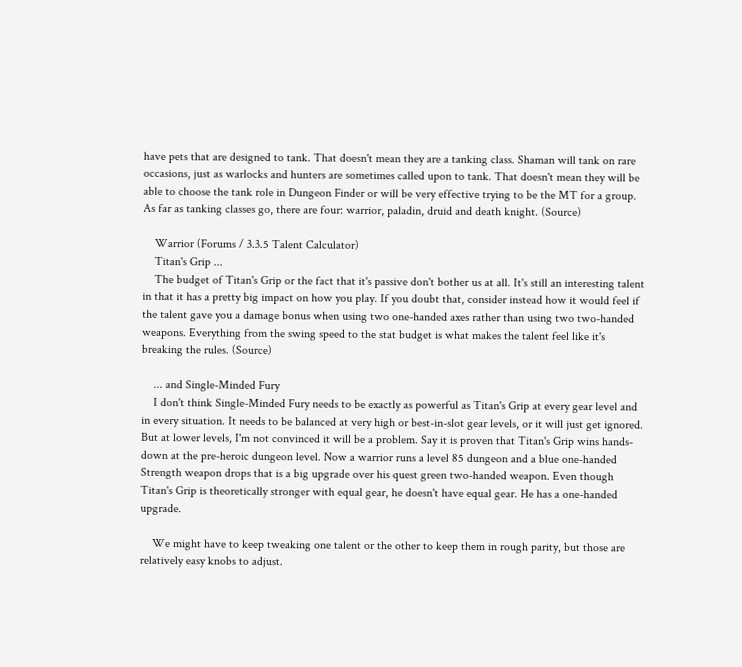have pets that are designed to tank. That doesn't mean they are a tanking class. Shaman will tank on rare occasions, just as warlocks and hunters are sometimes called upon to tank. That doesn't mean they will be able to choose the tank role in Dungeon Finder or will be very effective trying to be the MT for a group. As far as tanking classes go, there are four: warrior, paladin, druid and death knight. (Source)

    Warrior (Forums / 3.3.5 Talent Calculator)
    Titan's Grip ...
    The budget of Titan's Grip or the fact that it's passive don't bother us at all. It's still an interesting talent in that it has a pretty big impact on how you play. If you doubt that, consider instead how it would feel if the talent gave you a damage bonus when using two one-handed axes rather than using two two-handed weapons. Everything from the swing speed to the stat budget is what makes the talent feel like it's breaking the rules. (Source)

    ... and Single-Minded Fury
    I don't think Single-Minded Fury needs to be exactly as powerful as Titan's Grip at every gear level and in every situation. It needs to be balanced at very high or best-in-slot gear levels, or it will just get ignored. But at lower levels, I'm not convinced it will be a problem. Say it is proven that Titan's Grip wins hands-down at the pre-heroic dungeon level. Now a warrior runs a level 85 dungeon and a blue one-handed Strength weapon drops that is a big upgrade over his quest green two-handed weapon. Even though Titan's Grip is theoretically stronger with equal gear, he doesn't have equal gear. He has a one-handed upgrade.

    We might have to keep tweaking one talent or the other to keep them in rough parity, but those are relatively easy knobs to adjust.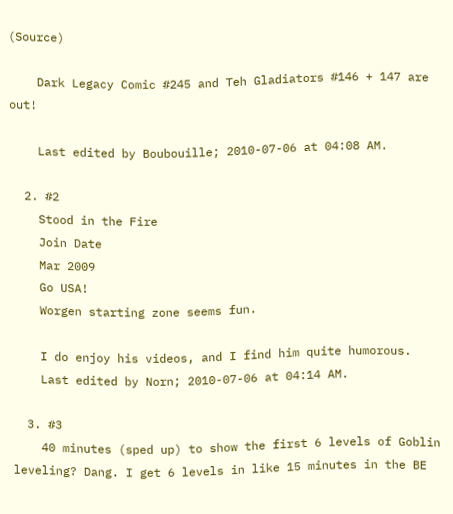(Source)

    Dark Legacy Comic #245 and Teh Gladiators #146 + 147 are out!

    Last edited by Boubouille; 2010-07-06 at 04:08 AM.

  2. #2
    Stood in the Fire
    Join Date
    Mar 2009
    Go USA!
    Worgen starting zone seems fun.

    I do enjoy his videos, and I find him quite humorous.
    Last edited by Norn; 2010-07-06 at 04:14 AM.

  3. #3
    40 minutes (sped up) to show the first 6 levels of Goblin leveling? Dang. I get 6 levels in like 15 minutes in the BE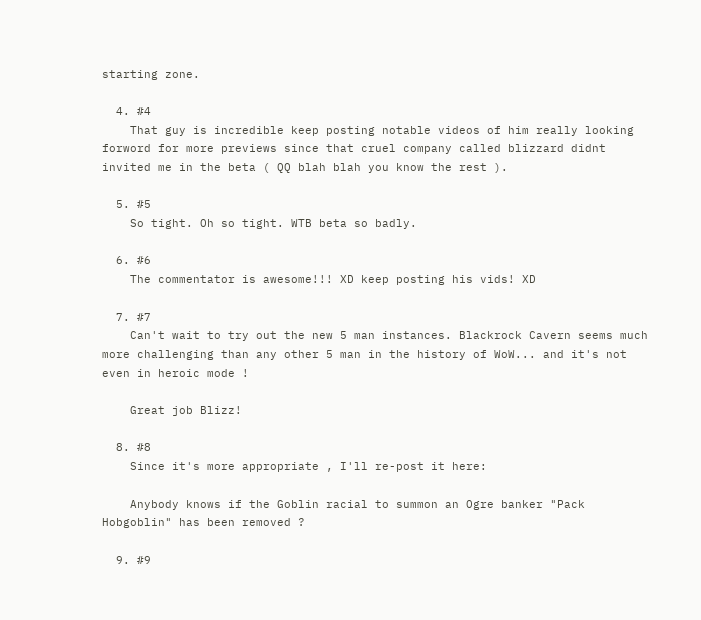starting zone.

  4. #4
    That guy is incredible keep posting notable videos of him really looking forword for more previews since that cruel company called blizzard didnt invited me in the beta ( QQ blah blah you know the rest ).

  5. #5
    So tight. Oh so tight. WTB beta so badly.

  6. #6
    The commentator is awesome!!! XD keep posting his vids! XD

  7. #7
    Can't wait to try out the new 5 man instances. Blackrock Cavern seems much more challenging than any other 5 man in the history of WoW... and it's not even in heroic mode !

    Great job Blizz!

  8. #8
    Since it's more appropriate , I'll re-post it here:

    Anybody knows if the Goblin racial to summon an Ogre banker "Pack Hobgoblin" has been removed ?

  9. #9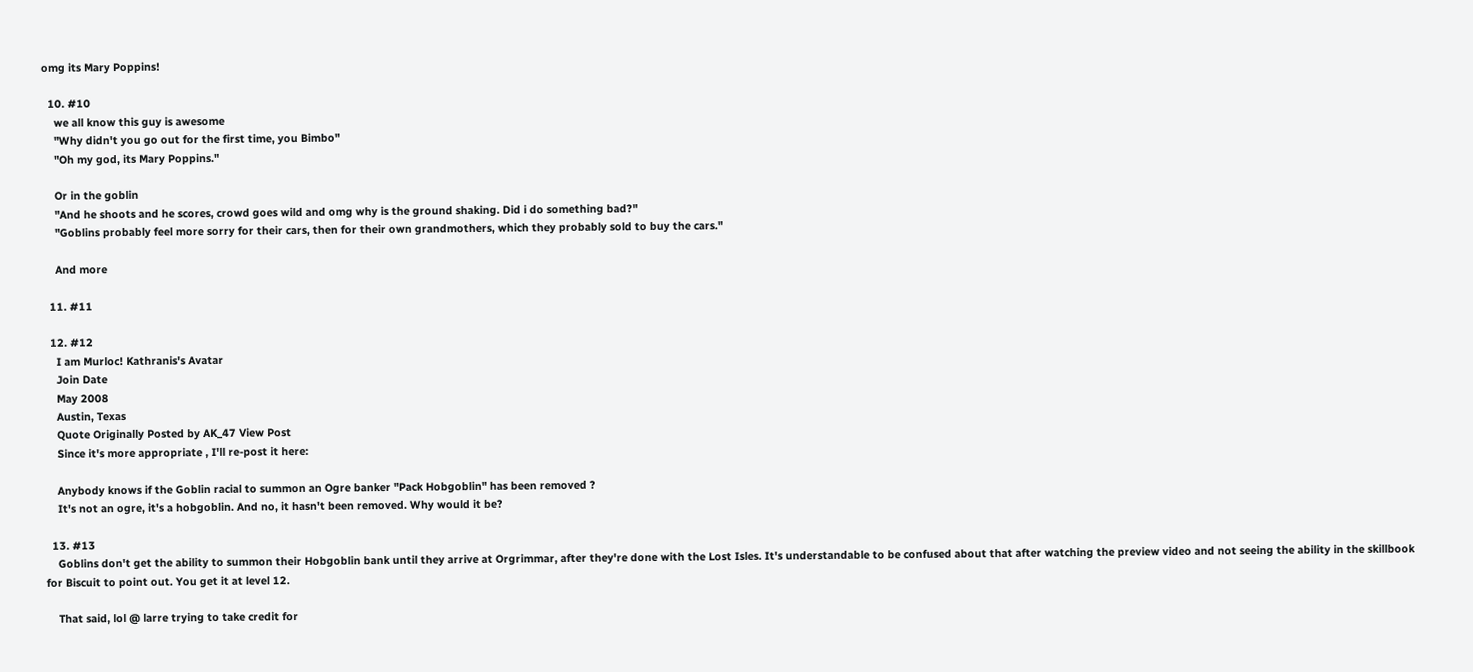omg its Mary Poppins!

  10. #10
    we all know this guy is awesome
    "Why didn't you go out for the first time, you Bimbo"
    "Oh my god, its Mary Poppins."

    Or in the goblin
    "And he shoots and he scores, crowd goes wild and omg why is the ground shaking. Did i do something bad?"
    "Goblins probably feel more sorry for their cars, then for their own grandmothers, which they probably sold to buy the cars."

    And more

  11. #11

  12. #12
    I am Murloc! Kathranis's Avatar
    Join Date
    May 2008
    Austin, Texas
    Quote Originally Posted by AK_47 View Post
    Since it's more appropriate , I'll re-post it here:

    Anybody knows if the Goblin racial to summon an Ogre banker "Pack Hobgoblin" has been removed ?
    It's not an ogre, it's a hobgoblin. And no, it hasn't been removed. Why would it be?

  13. #13
    Goblins don't get the ability to summon their Hobgoblin bank until they arrive at Orgrimmar, after they're done with the Lost Isles. It's understandable to be confused about that after watching the preview video and not seeing the ability in the skillbook for Biscuit to point out. You get it at level 12.

    That said, lol @ larre trying to take credit for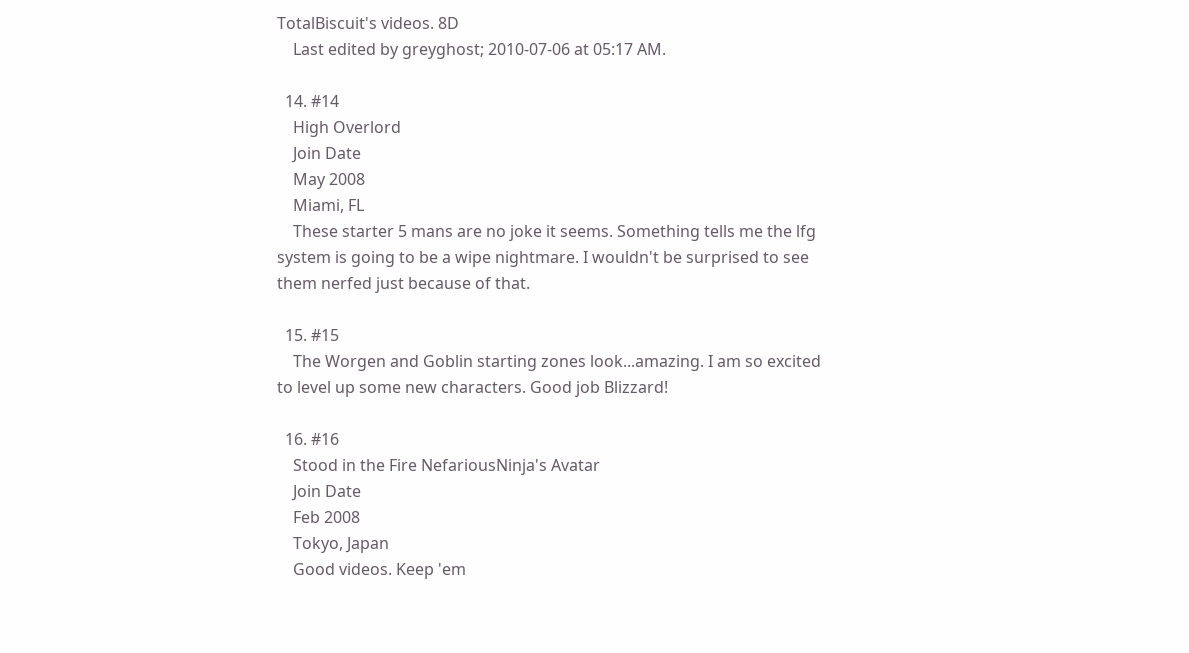TotalBiscuit's videos. 8D
    Last edited by greyghost; 2010-07-06 at 05:17 AM.

  14. #14
    High Overlord
    Join Date
    May 2008
    Miami, FL
    These starter 5 mans are no joke it seems. Something tells me the lfg system is going to be a wipe nightmare. I wouldn't be surprised to see them nerfed just because of that.

  15. #15
    The Worgen and Goblin starting zones look...amazing. I am so excited to level up some new characters. Good job Blizzard!

  16. #16
    Stood in the Fire NefariousNinja's Avatar
    Join Date
    Feb 2008
    Tokyo, Japan
    Good videos. Keep 'em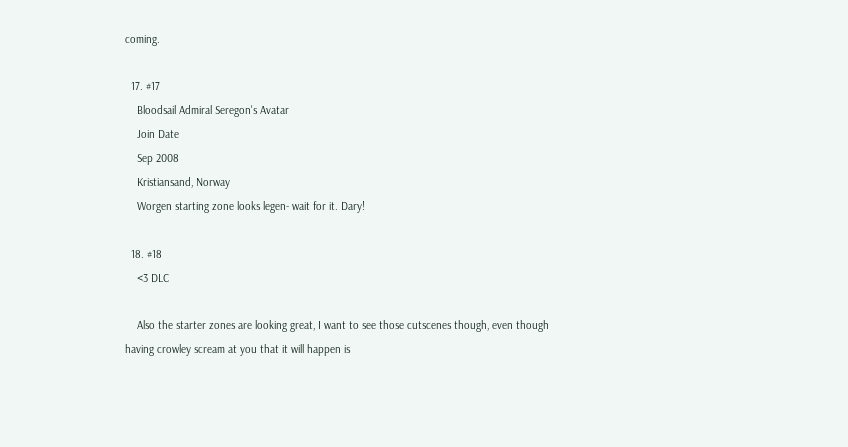coming.

  17. #17
    Bloodsail Admiral Seregon's Avatar
    Join Date
    Sep 2008
    Kristiansand, Norway
    Worgen starting zone looks legen- wait for it. Dary!

  18. #18
    <3 DLC

    Also the starter zones are looking great, I want to see those cutscenes though, even though having crowley scream at you that it will happen is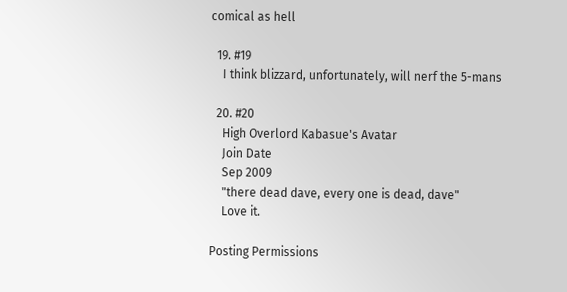comical as hell

  19. #19
    I think blizzard, unfortunately, will nerf the 5-mans

  20. #20
    High Overlord Kabasue's Avatar
    Join Date
    Sep 2009
    "there dead dave, every one is dead, dave"
    Love it.

Posting Permissions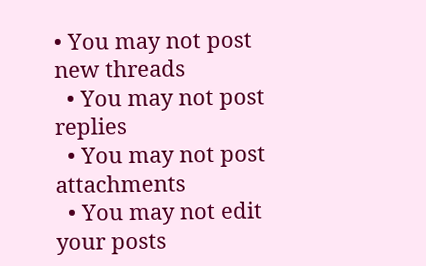• You may not post new threads
  • You may not post replies
  • You may not post attachments
  • You may not edit your posts